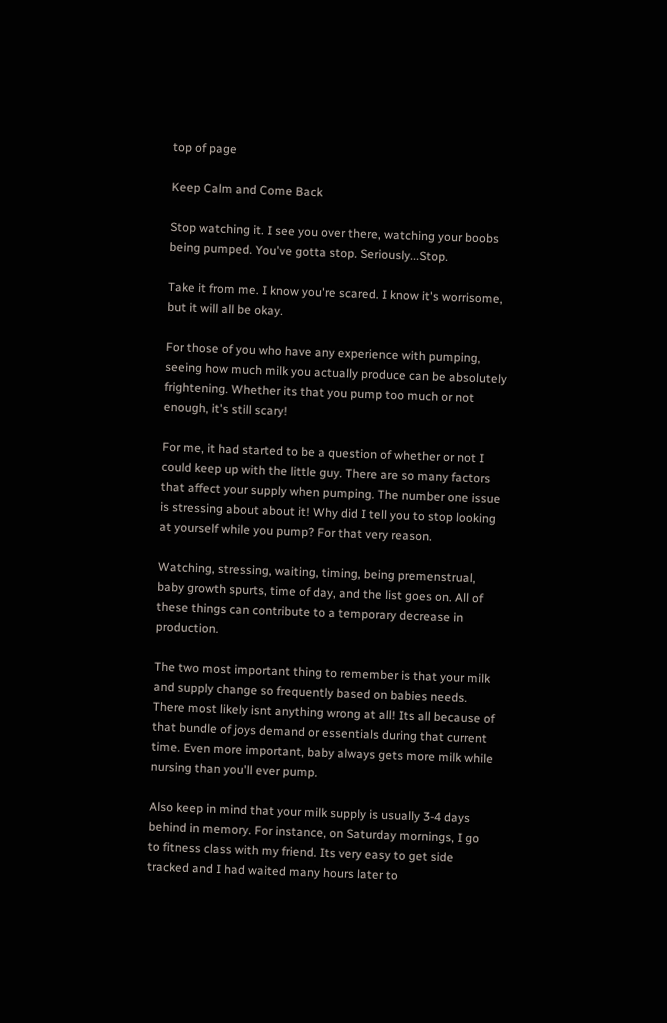top of page

Keep Calm and Come Back

Stop watching it. I see you over there, watching your boobs being pumped. You've gotta stop. Seriously...Stop.

Take it from me. I know you're scared. I know it's worrisome, but it will all be okay.

For those of you who have any experience with pumping, seeing how much milk you actually produce can be absolutely frightening. Whether its that you pump too much or not enough, it's still scary!

For me, it had started to be a question of whether or not I could keep up with the little guy. There are so many factors that affect your supply when pumping. The number one issue is stressing about about it! Why did I tell you to stop looking at yourself while you pump? For that very reason.

Watching, stressing, waiting, timing, being premenstrual, baby growth spurts, time of day, and the list goes on. All of these things can contribute to a temporary decrease in production.

The two most important thing to remember is that your milk and supply change so frequently based on babies needs. There most likely isnt anything wrong at all! Its all because of that bundle of joys demand or essentials during that current time. Even more important, baby always gets more milk while nursing than you'll ever pump.

Also keep in mind that your milk supply is usually 3-4 days behind in memory. For instance, on Saturday mornings, I go to fitness class with my friend. Its very easy to get side tracked and I had waited many hours later to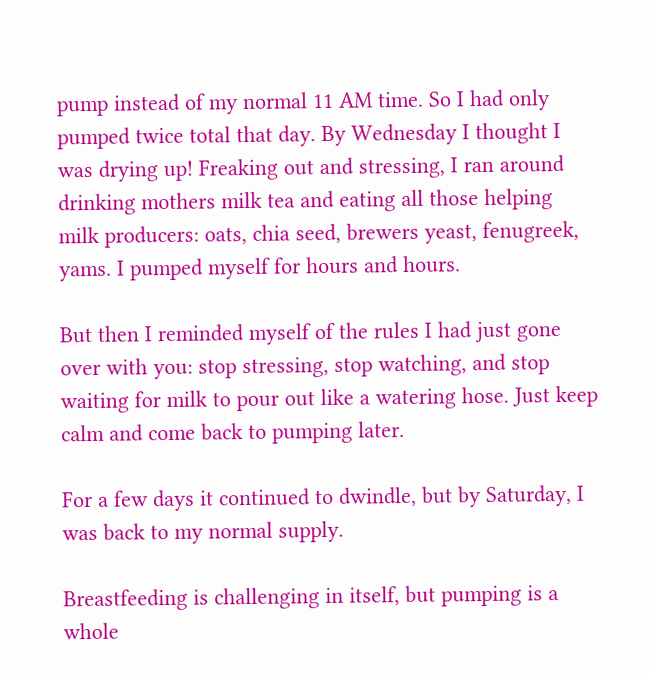pump instead of my normal 11 AM time. So I had only pumped twice total that day. By Wednesday I thought I was drying up! Freaking out and stressing, I ran around drinking mothers milk tea and eating all those helping milk producers: oats, chia seed, brewers yeast, fenugreek, yams. I pumped myself for hours and hours.

But then I reminded myself of the rules I had just gone over with you: stop stressing, stop watching, and stop waiting for milk to pour out like a watering hose. Just keep calm and come back to pumping later.

For a few days it continued to dwindle, but by Saturday, I was back to my normal supply.

Breastfeeding is challenging in itself, but pumping is a whole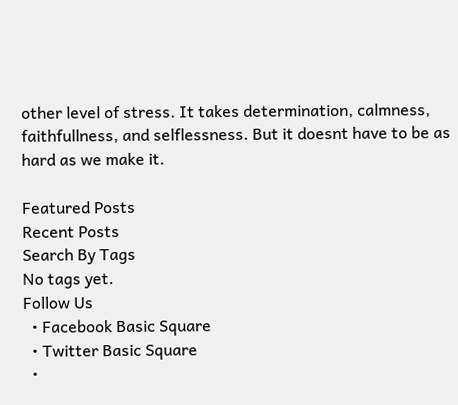other level of stress. It takes determination, calmness, faithfullness, and selflessness. But it doesnt have to be as hard as we make it.

Featured Posts
Recent Posts
Search By Tags
No tags yet.
Follow Us
  • Facebook Basic Square
  • Twitter Basic Square
  •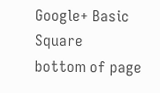Google+ Basic Square
bottom of page